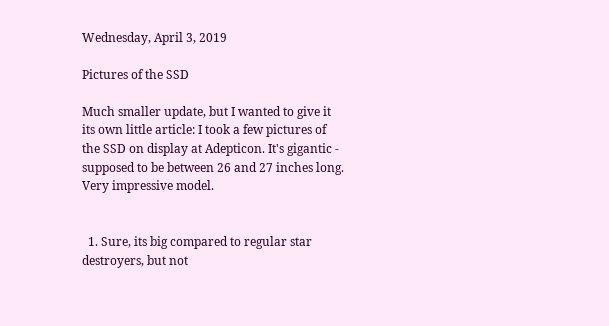Wednesday, April 3, 2019

Pictures of the SSD

Much smaller update, but I wanted to give it its own little article: I took a few pictures of the SSD on display at Adepticon. It's gigantic - supposed to be between 26 and 27 inches long. Very impressive model.


  1. Sure, its big compared to regular star destroyers, but not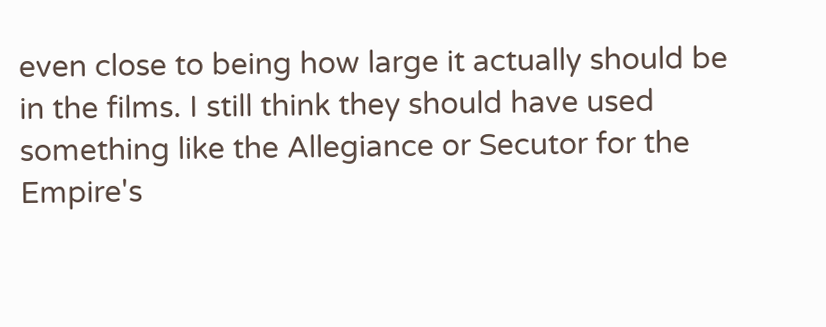even close to being how large it actually should be in the films. I still think they should have used something like the Allegiance or Secutor for the Empire's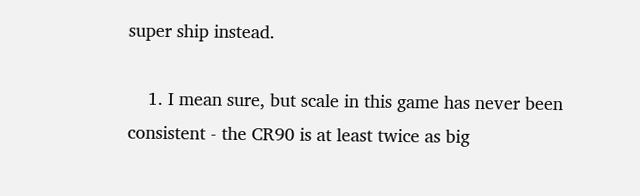super ship instead.

    1. I mean sure, but scale in this game has never been consistent - the CR90 is at least twice as big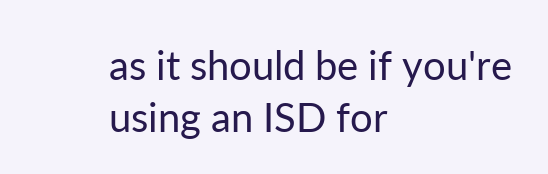as it should be if you're using an ISD for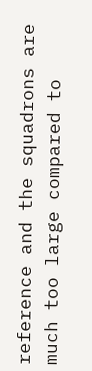reference and the squadrons are much too large compared to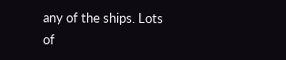any of the ships. Lots of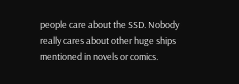people care about the SSD. Nobody really cares about other huge ships mentioned in novels or comics.